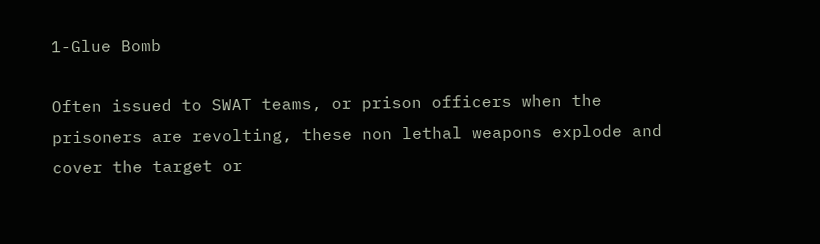1-Glue Bomb

Often issued to SWAT teams, or prison officers when the prisoners are revolting, these non lethal weapons explode and cover the target or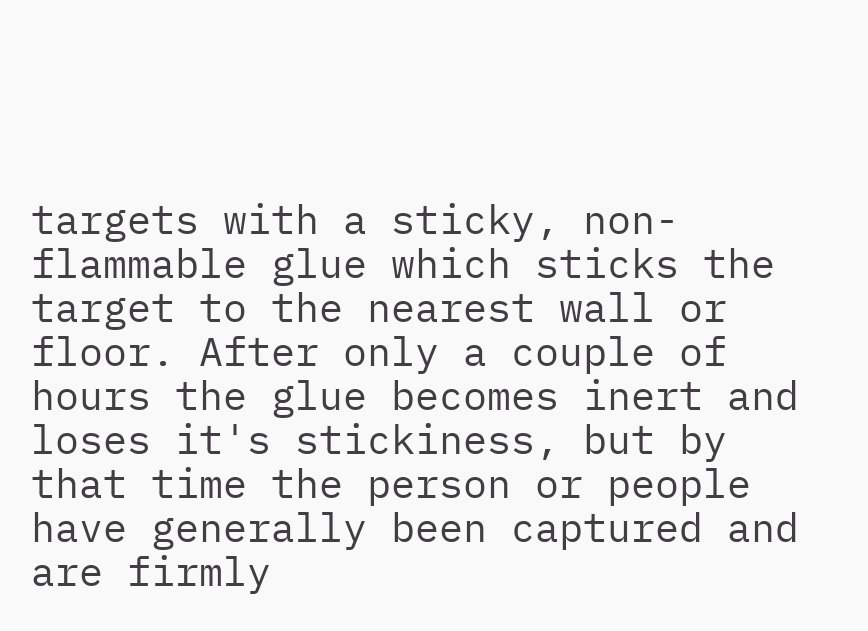targets with a sticky, non-flammable glue which sticks the target to the nearest wall or floor. After only a couple of hours the glue becomes inert and loses it's stickiness, but by that time the person or people have generally been captured and are firmly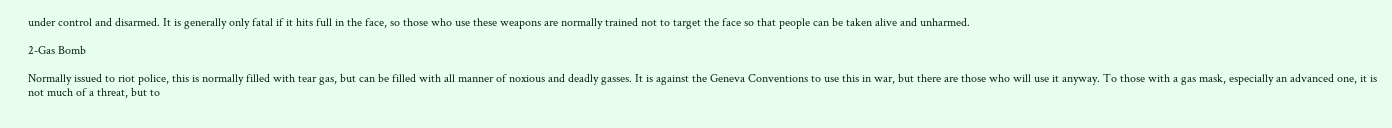under control and disarmed. It is generally only fatal if it hits full in the face, so those who use these weapons are normally trained not to target the face so that people can be taken alive and unharmed.

2-Gas Bomb

Normally issued to riot police, this is normally filled with tear gas, but can be filled with all manner of noxious and deadly gasses. It is against the Geneva Conventions to use this in war, but there are those who will use it anyway. To those with a gas mask, especially an advanced one, it is not much of a threat, but to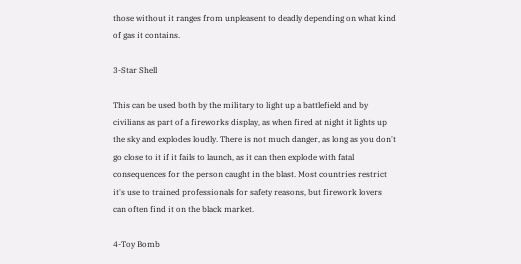those without it ranges from unpleasent to deadly depending on what kind of gas it contains.

3-Star Shell

This can be used both by the military to light up a battlefield and by civilians as part of a fireworks display, as when fired at night it lights up the sky and explodes loudly. There is not much danger, as long as you don't go close to it if it fails to launch, as it can then explode with fatal consequences for the person caught in the blast. Most countries restrict it's use to trained professionals for safety reasons, but firework lovers can often find it on the black market.

4-Toy Bomb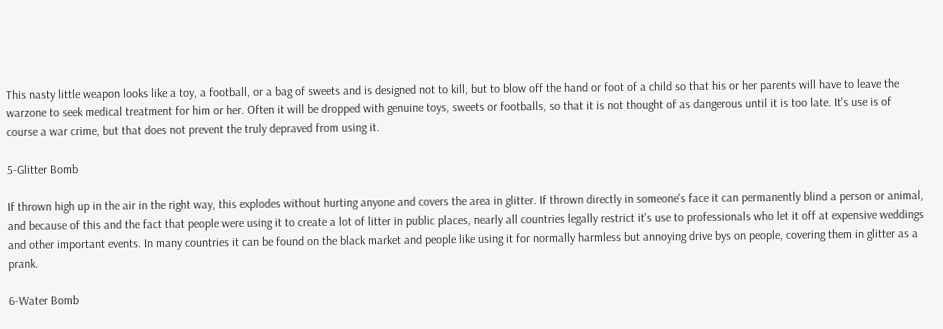This nasty little weapon looks like a toy, a football, or a bag of sweets and is designed not to kill, but to blow off the hand or foot of a child so that his or her parents will have to leave the warzone to seek medical treatment for him or her. Often it will be dropped with genuine toys, sweets or footballs, so that it is not thought of as dangerous until it is too late. It's use is of course a war crime, but that does not prevent the truly depraved from using it.

5-Glitter Bomb

If thrown high up in the air in the right way, this explodes without hurting anyone and covers the area in glitter. If thrown directly in someone's face it can permanently blind a person or animal, and because of this and the fact that people were using it to create a lot of litter in public places, nearly all countries legally restrict it's use to professionals who let it off at expensive weddings and other important events. In many countries it can be found on the black market and people like using it for normally harmless but annoying drive bys on people, covering them in glitter as a prank.

6-Water Bomb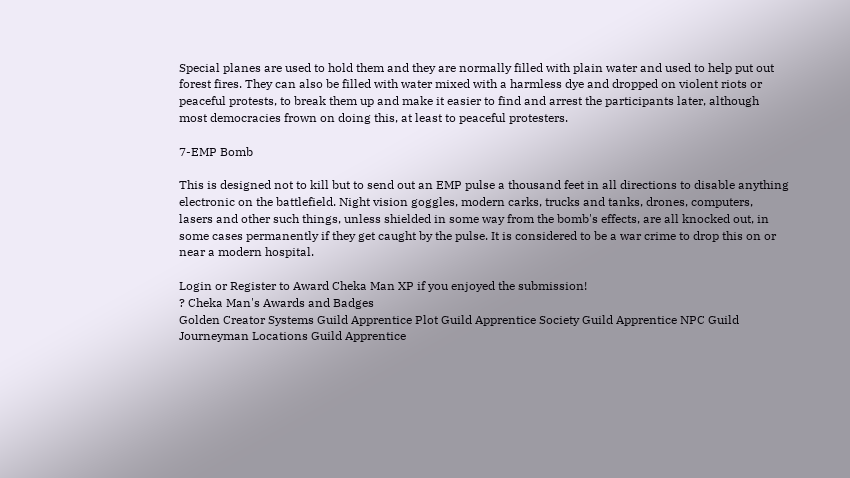Special planes are used to hold them and they are normally filled with plain water and used to help put out forest fires. They can also be filled with water mixed with a harmless dye and dropped on violent riots or peaceful protests, to break them up and make it easier to find and arrest the participants later, although most democracies frown on doing this, at least to peaceful protesters.

7-EMP Bomb

This is designed not to kill but to send out an EMP pulse a thousand feet in all directions to disable anything electronic on the battlefield. Night vision goggles, modern carks, trucks and tanks, drones, computers, lasers and other such things, unless shielded in some way from the bomb's effects, are all knocked out, in some cases permanently if they get caught by the pulse. It is considered to be a war crime to drop this on or near a modern hospital.

Login or Register to Award Cheka Man XP if you enjoyed the submission!
? Cheka Man's Awards and Badges
Golden Creator Systems Guild Apprentice Plot Guild Apprentice Society Guild Apprentice NPC Guild Journeyman Locations Guild Apprentice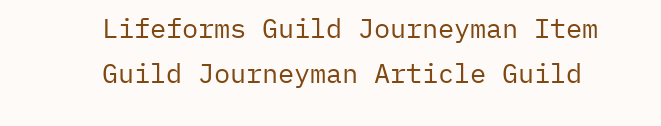Lifeforms Guild Journeyman Item Guild Journeyman Article Guild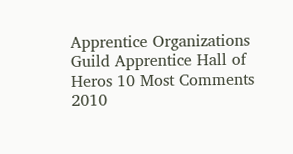Apprentice Organizations Guild Apprentice Hall of Heros 10 Most Comments 2010